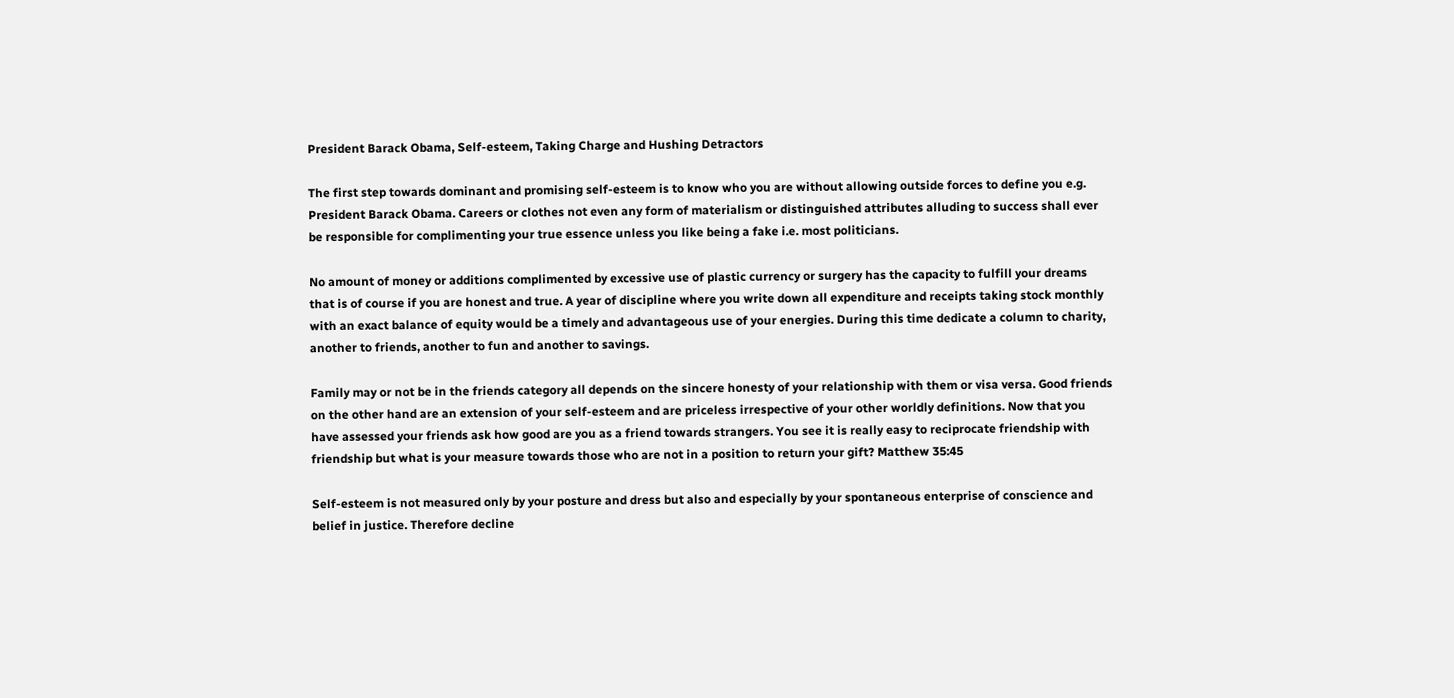President Barack Obama, Self-esteem, Taking Charge and Hushing Detractors

The first step towards dominant and promising self-esteem is to know who you are without allowing outside forces to define you e.g. President Barack Obama. Careers or clothes not even any form of materialism or distinguished attributes alluding to success shall ever be responsible for complimenting your true essence unless you like being a fake i.e. most politicians.

No amount of money or additions complimented by excessive use of plastic currency or surgery has the capacity to fulfill your dreams that is of course if you are honest and true. A year of discipline where you write down all expenditure and receipts taking stock monthly with an exact balance of equity would be a timely and advantageous use of your energies. During this time dedicate a column to charity, another to friends, another to fun and another to savings.

Family may or not be in the friends category all depends on the sincere honesty of your relationship with them or visa versa. Good friends on the other hand are an extension of your self-esteem and are priceless irrespective of your other worldly definitions. Now that you have assessed your friends ask how good are you as a friend towards strangers. You see it is really easy to reciprocate friendship with friendship but what is your measure towards those who are not in a position to return your gift? Matthew 35:45

Self-esteem is not measured only by your posture and dress but also and especially by your spontaneous enterprise of conscience and belief in justice. Therefore decline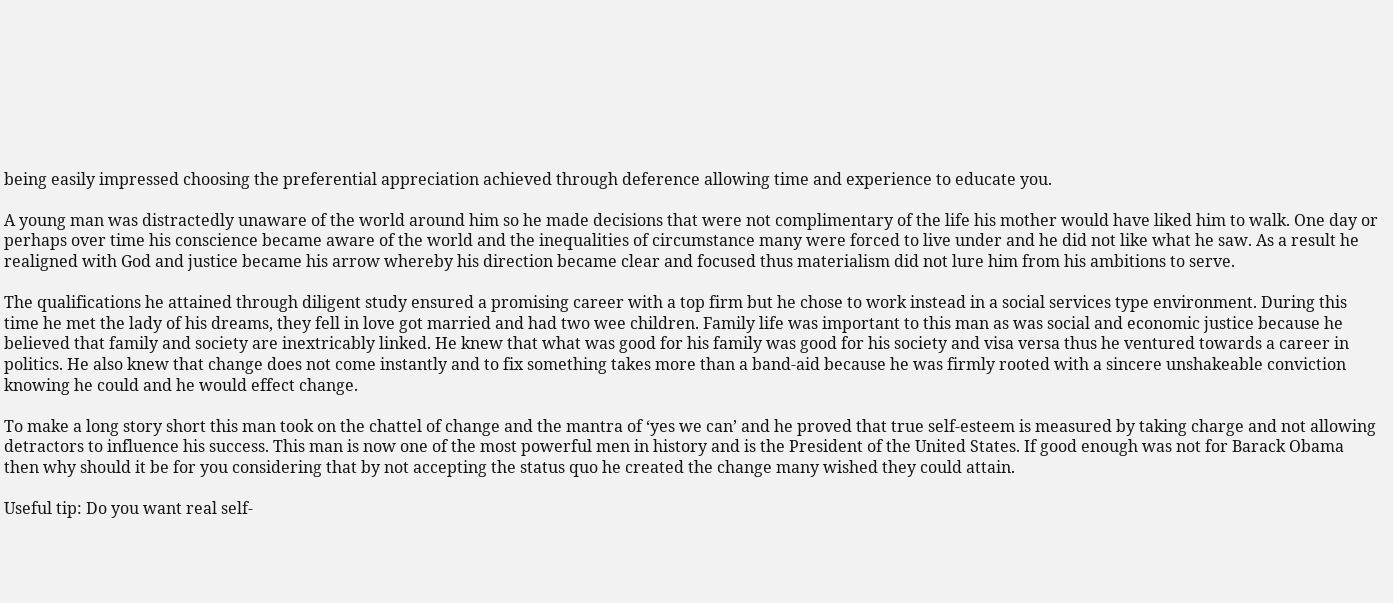being easily impressed choosing the preferential appreciation achieved through deference allowing time and experience to educate you.

A young man was distractedly unaware of the world around him so he made decisions that were not complimentary of the life his mother would have liked him to walk. One day or perhaps over time his conscience became aware of the world and the inequalities of circumstance many were forced to live under and he did not like what he saw. As a result he realigned with God and justice became his arrow whereby his direction became clear and focused thus materialism did not lure him from his ambitions to serve.

The qualifications he attained through diligent study ensured a promising career with a top firm but he chose to work instead in a social services type environment. During this time he met the lady of his dreams, they fell in love got married and had two wee children. Family life was important to this man as was social and economic justice because he believed that family and society are inextricably linked. He knew that what was good for his family was good for his society and visa versa thus he ventured towards a career in politics. He also knew that change does not come instantly and to fix something takes more than a band-aid because he was firmly rooted with a sincere unshakeable conviction knowing he could and he would effect change.

To make a long story short this man took on the chattel of change and the mantra of ‘yes we can’ and he proved that true self-esteem is measured by taking charge and not allowing detractors to influence his success. This man is now one of the most powerful men in history and is the President of the United States. If good enough was not for Barack Obama then why should it be for you considering that by not accepting the status quo he created the change many wished they could attain.

Useful tip: Do you want real self-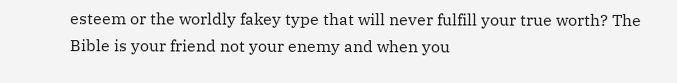esteem or the worldly fakey type that will never fulfill your true worth? The Bible is your friend not your enemy and when you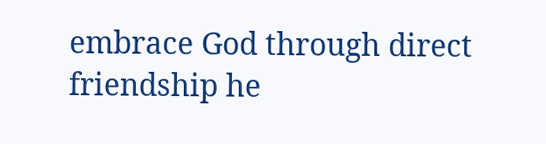embrace God through direct friendship he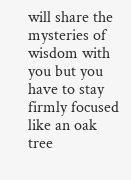will share the mysteries of wisdom with you but you have to stay firmly focused like an oak tree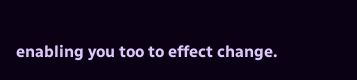enabling you too to effect change.